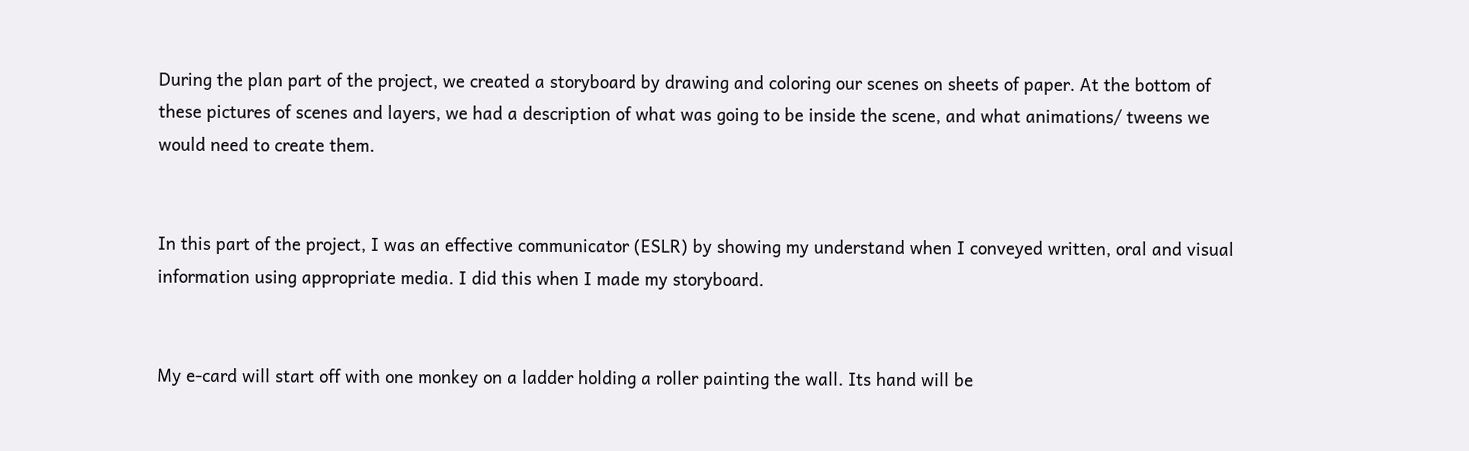During the plan part of the project, we created a storyboard by drawing and coloring our scenes on sheets of paper. At the bottom of these pictures of scenes and layers, we had a description of what was going to be inside the scene, and what animations/ tweens we would need to create them.


In this part of the project, I was an effective communicator (ESLR) by showing my understand when I conveyed written, oral and visual information using appropriate media. I did this when I made my storyboard.


My e-card will start off with one monkey on a ladder holding a roller painting the wall. Its hand will be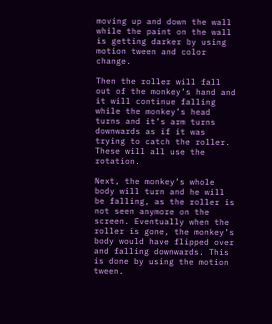moving up and down the wall while the paint on the wall is getting darker by using motion tween and color change.

Then the roller will fall out of the monkey’s hand and it will continue falling while the monkey’s head turns and it’s arm turns downwards as if it was trying to catch the roller. These will all use the rotation.

Next, the monkey’s whole body will turn and he will be falling, as the roller is not seen anymore on the screen. Eventually when the roller is gone, the monkey’s body would have flipped over and falling downwards. This is done by using the motion tween.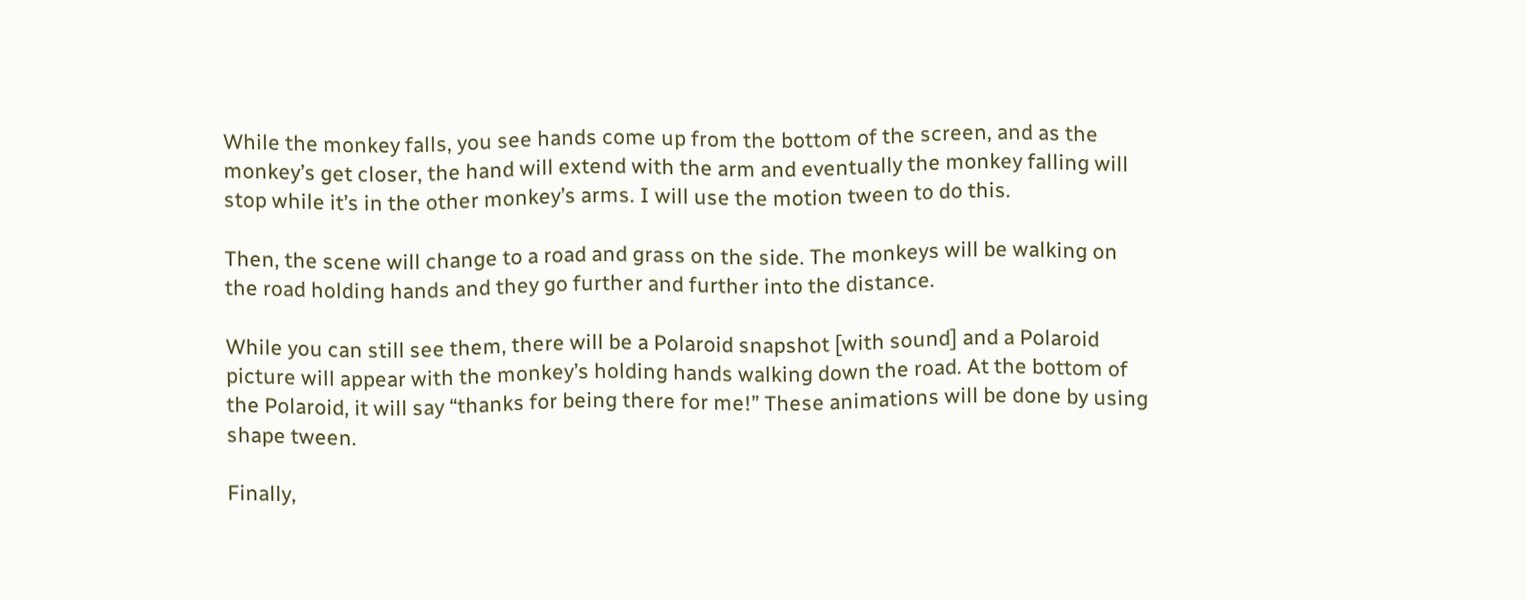While the monkey falls, you see hands come up from the bottom of the screen, and as the monkey’s get closer, the hand will extend with the arm and eventually the monkey falling will stop while it’s in the other monkey’s arms. I will use the motion tween to do this.

Then, the scene will change to a road and grass on the side. The monkeys will be walking on the road holding hands and they go further and further into the distance.

While you can still see them, there will be a Polaroid snapshot [with sound] and a Polaroid picture will appear with the monkey’s holding hands walking down the road. At the bottom of the Polaroid, it will say “thanks for being there for me!” These animations will be done by using shape tween.

Finally,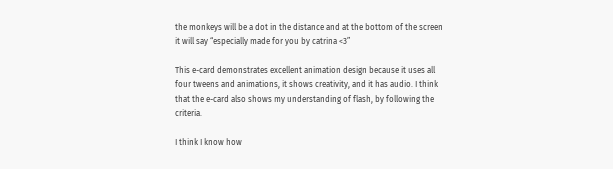the monkeys will be a dot in the distance and at the bottom of the screen it will say “especially made for you by catrina <3”

This e-card demonstrates excellent animation design because it uses all four tweens and animations, it shows creativity, and it has audio. I think that the e-card also shows my understanding of flash, by following the criteria.

I think I know how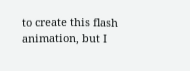to create this flash animation, but I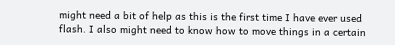might need a bit of help as this is the first time I have ever used flash. I also might need to know how to move things in a certain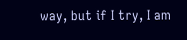way, but if I try, I am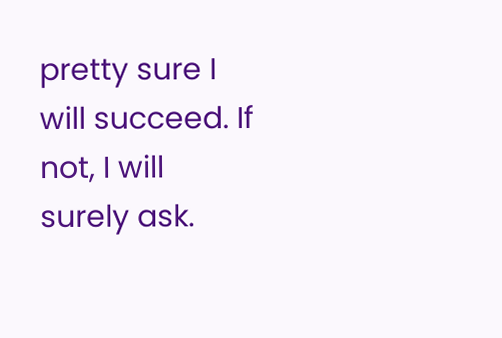pretty sure I will succeed. If not, I will surely ask.